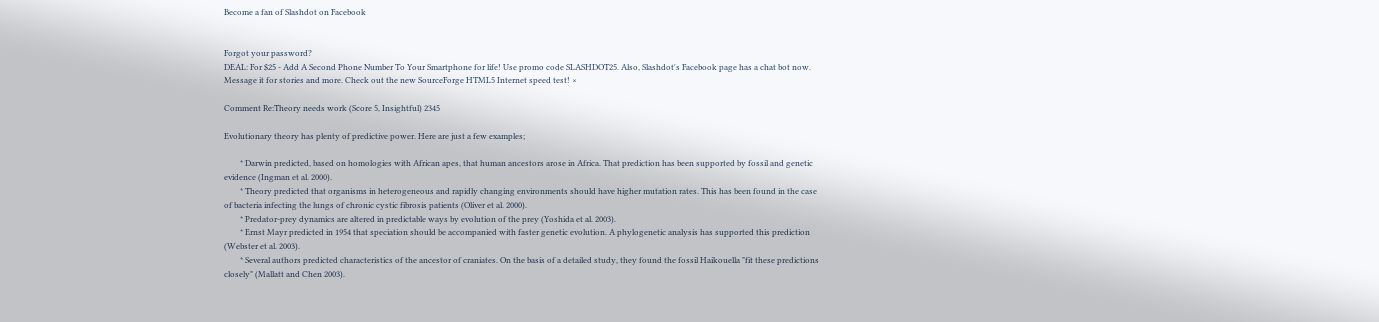Become a fan of Slashdot on Facebook


Forgot your password?
DEAL: For $25 - Add A Second Phone Number To Your Smartphone for life! Use promo code SLASHDOT25. Also, Slashdot's Facebook page has a chat bot now. Message it for stories and more. Check out the new SourceForge HTML5 Internet speed test! ×

Comment Re:Theory needs work (Score 5, Insightful) 2345

Evolutionary theory has plenty of predictive power. Here are just a few examples;

        * Darwin predicted, based on homologies with African apes, that human ancestors arose in Africa. That prediction has been supported by fossil and genetic evidence (Ingman et al. 2000).
        * Theory predicted that organisms in heterogeneous and rapidly changing environments should have higher mutation rates. This has been found in the case of bacteria infecting the lungs of chronic cystic fibrosis patients (Oliver et al. 2000).
        * Predator-prey dynamics are altered in predictable ways by evolution of the prey (Yoshida et al. 2003).
        * Ernst Mayr predicted in 1954 that speciation should be accompanied with faster genetic evolution. A phylogenetic analysis has supported this prediction (Webster et al. 2003).
        * Several authors predicted characteristics of the ancestor of craniates. On the basis of a detailed study, they found the fossil Haikouella "fit these predictions closely" (Mallatt and Chen 2003).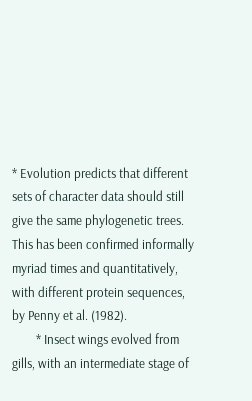* Evolution predicts that different sets of character data should still give the same phylogenetic trees. This has been confirmed informally myriad times and quantitatively, with different protein sequences, by Penny et al. (1982).
        * Insect wings evolved from gills, with an intermediate stage of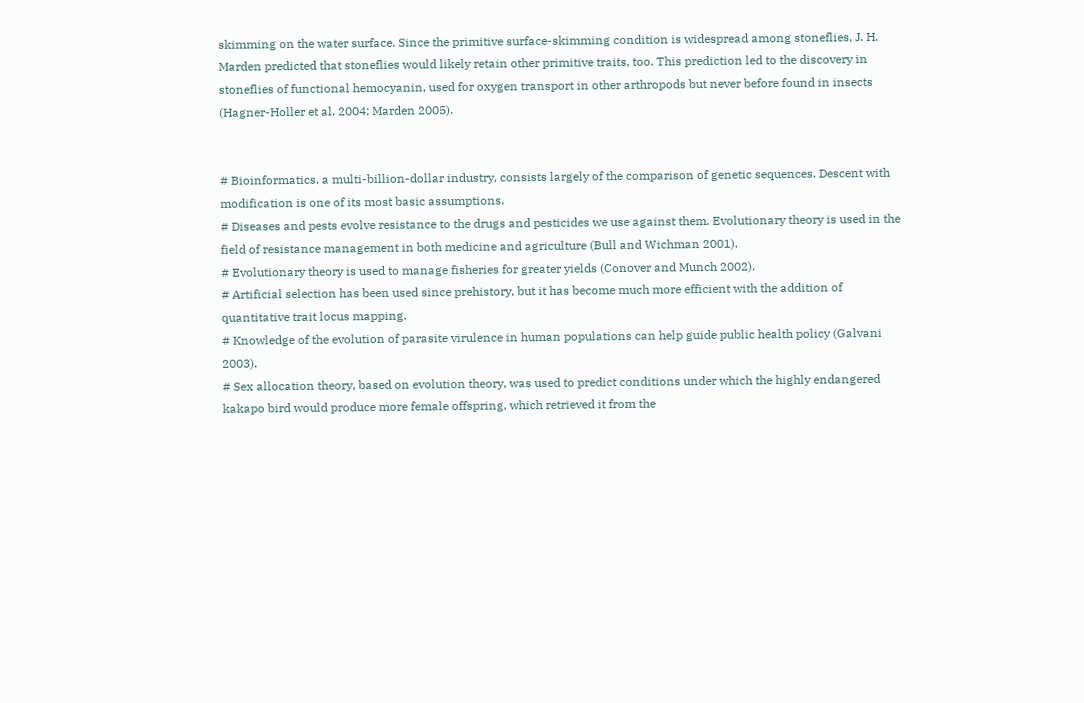skimming on the water surface. Since the primitive surface-skimming condition is widespread among stoneflies, J. H. Marden predicted that stoneflies would likely retain other primitive traits, too. This prediction led to the discovery in stoneflies of functional hemocyanin, used for oxygen transport in other arthropods but never before found in insects (Hagner-Holler et al. 2004; Marden 2005).


# Bioinformatics, a multi-billion-dollar industry, consists largely of the comparison of genetic sequences. Descent with modification is one of its most basic assumptions.
# Diseases and pests evolve resistance to the drugs and pesticides we use against them. Evolutionary theory is used in the field of resistance management in both medicine and agriculture (Bull and Wichman 2001).
# Evolutionary theory is used to manage fisheries for greater yields (Conover and Munch 2002).
# Artificial selection has been used since prehistory, but it has become much more efficient with the addition of quantitative trait locus mapping.
# Knowledge of the evolution of parasite virulence in human populations can help guide public health policy (Galvani 2003).
# Sex allocation theory, based on evolution theory, was used to predict conditions under which the highly endangered kakapo bird would produce more female offspring, which retrieved it from the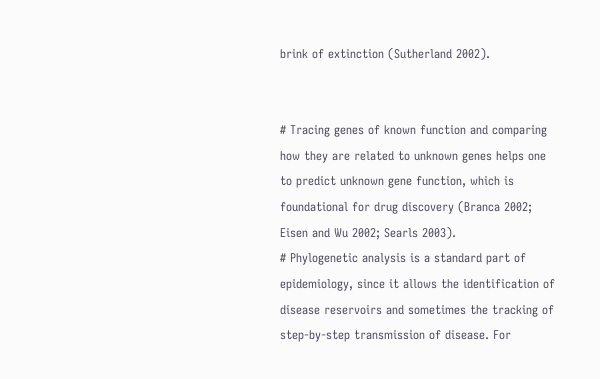brink of extinction (Sutherland 2002).


# Tracing genes of known function and comparing how they are related to unknown genes helps one to predict unknown gene function, which is foundational for drug discovery (Branca 2002; Eisen and Wu 2002; Searls 2003).
# Phylogenetic analysis is a standard part of epidemiology, since it allows the identification of disease reservoirs and sometimes the tracking of step-by-step transmission of disease. For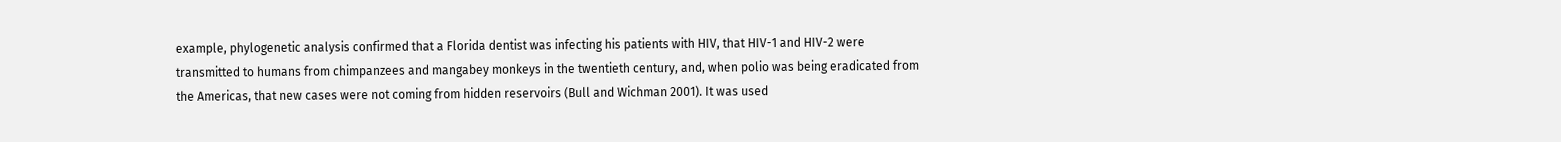example, phylogenetic analysis confirmed that a Florida dentist was infecting his patients with HIV, that HIV-1 and HIV-2 were transmitted to humans from chimpanzees and mangabey monkeys in the twentieth century, and, when polio was being eradicated from the Americas, that new cases were not coming from hidden reservoirs (Bull and Wichman 2001). It was used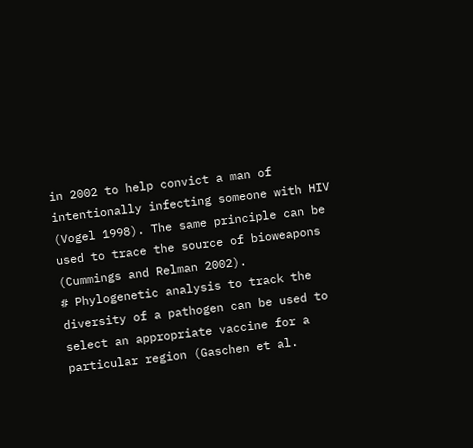in 2002 to help convict a man of intentionally infecting someone with HIV (Vogel 1998). The same principle can be used to trace the source of bioweapons (Cummings and Relman 2002).
# Phylogenetic analysis to track the diversity of a pathogen can be used to select an appropriate vaccine for a particular region (Gaschen et al.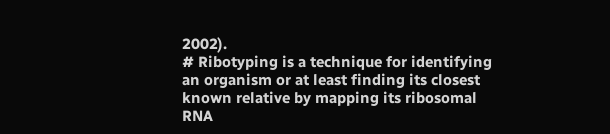2002).
# Ribotyping is a technique for identifying an organism or at least finding its closest known relative by mapping its ribosomal RNA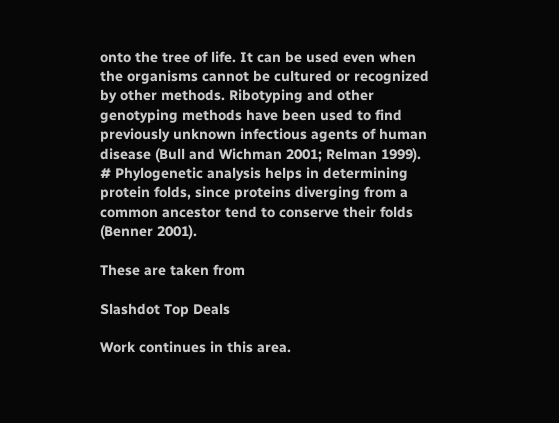onto the tree of life. It can be used even when the organisms cannot be cultured or recognized by other methods. Ribotyping and other genotyping methods have been used to find previously unknown infectious agents of human disease (Bull and Wichman 2001; Relman 1999).
# Phylogenetic analysis helps in determining protein folds, since proteins diverging from a common ancestor tend to conserve their folds (Benner 2001).

These are taken from

Slashdot Top Deals

Work continues in this area.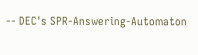-- DEC's SPR-Answering-Automaton